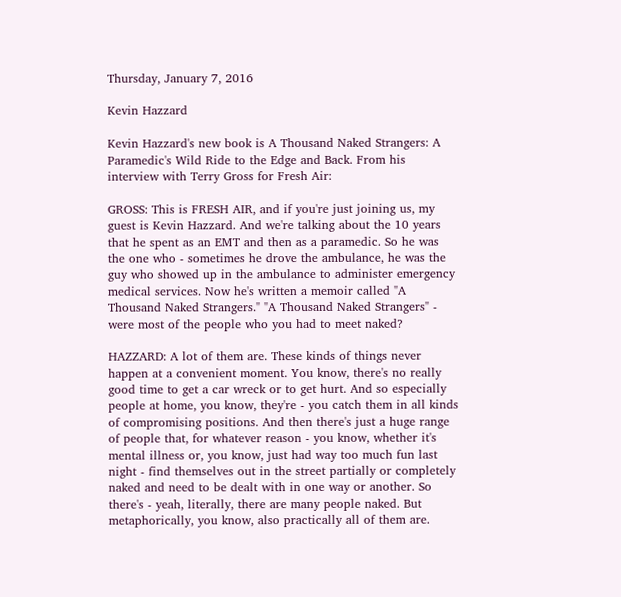Thursday, January 7, 2016

Kevin Hazzard

Kevin Hazzard's new book is A Thousand Naked Strangers: A Paramedic's Wild Ride to the Edge and Back. From his interview with Terry Gross for Fresh Air:

GROSS: This is FRESH AIR, and if you're just joining us, my guest is Kevin Hazzard. And we're talking about the 10 years that he spent as an EMT and then as a paramedic. So he was the one who - sometimes he drove the ambulance, he was the guy who showed up in the ambulance to administer emergency medical services. Now he's written a memoir called "A Thousand Naked Strangers." "A Thousand Naked Strangers" - were most of the people who you had to meet naked?

HAZZARD: A lot of them are. These kinds of things never happen at a convenient moment. You know, there's no really good time to get a car wreck or to get hurt. And so especially people at home, you know, they're - you catch them in all kinds of compromising positions. And then there's just a huge range of people that, for whatever reason - you know, whether it's mental illness or, you know, just had way too much fun last night - find themselves out in the street partially or completely naked and need to be dealt with in one way or another. So there's - yeah, literally, there are many people naked. But metaphorically, you know, also practically all of them are.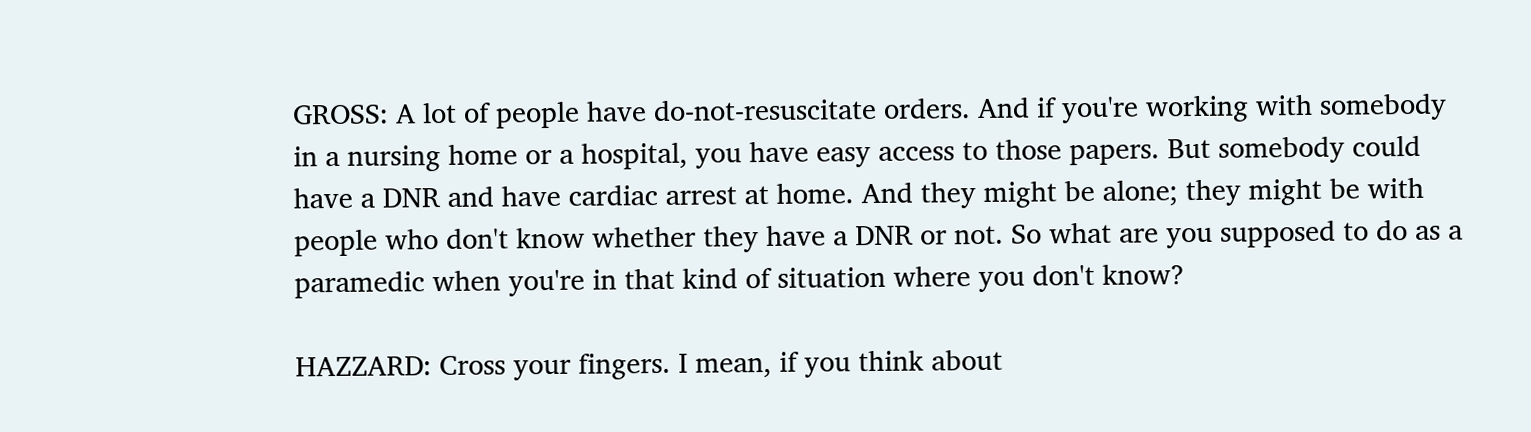GROSS: A lot of people have do-not-resuscitate orders. And if you're working with somebody in a nursing home or a hospital, you have easy access to those papers. But somebody could have a DNR and have cardiac arrest at home. And they might be alone; they might be with people who don't know whether they have a DNR or not. So what are you supposed to do as a paramedic when you're in that kind of situation where you don't know?

HAZZARD: Cross your fingers. I mean, if you think about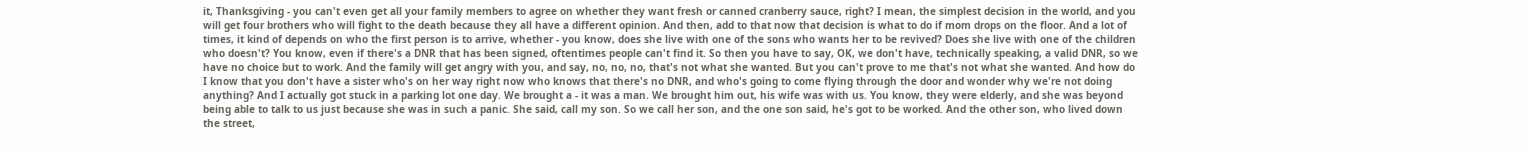it, Thanksgiving - you can't even get all your family members to agree on whether they want fresh or canned cranberry sauce, right? I mean, the simplest decision in the world, and you will get four brothers who will fight to the death because they all have a different opinion. And then, add to that now that decision is what to do if mom drops on the floor. And a lot of times, it kind of depends on who the first person is to arrive, whether - you know, does she live with one of the sons who wants her to be revived? Does she live with one of the children who doesn't? You know, even if there's a DNR that has been signed, oftentimes people can't find it. So then you have to say, OK, we don't have, technically speaking, a valid DNR, so we have no choice but to work. And the family will get angry with you, and say, no, no, no, that's not what she wanted. But you can't prove to me that's not what she wanted. And how do I know that you don't have a sister who's on her way right now who knows that there's no DNR, and who's going to come flying through the door and wonder why we're not doing anything? And I actually got stuck in a parking lot one day. We brought a - it was a man. We brought him out, his wife was with us. You know, they were elderly, and she was beyond being able to talk to us just because she was in such a panic. She said, call my son. So we call her son, and the one son said, he's got to be worked. And the other son, who lived down the street,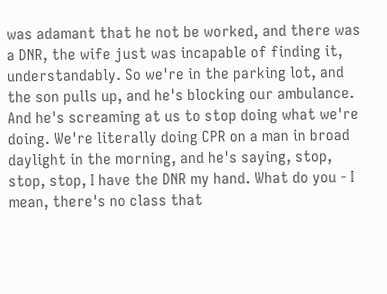was adamant that he not be worked, and there was a DNR, the wife just was incapable of finding it, understandably. So we're in the parking lot, and the son pulls up, and he's blocking our ambulance. And he's screaming at us to stop doing what we're doing. We're literally doing CPR on a man in broad daylight in the morning, and he's saying, stop, stop, stop, I have the DNR my hand. What do you - I mean, there's no class that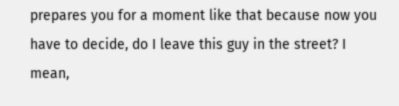prepares you for a moment like that because now you have to decide, do I leave this guy in the street? I mean,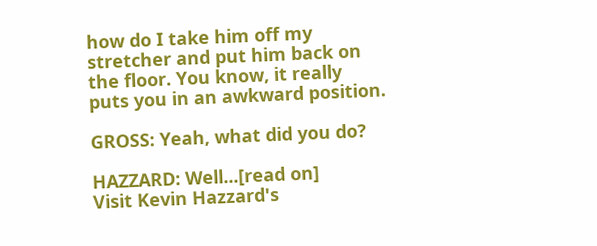how do I take him off my stretcher and put him back on the floor. You know, it really puts you in an awkward position.

GROSS: Yeah, what did you do?

HAZZARD: Well...[read on]
Visit Kevin Hazzard's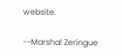website.

--Marshal Zeringue